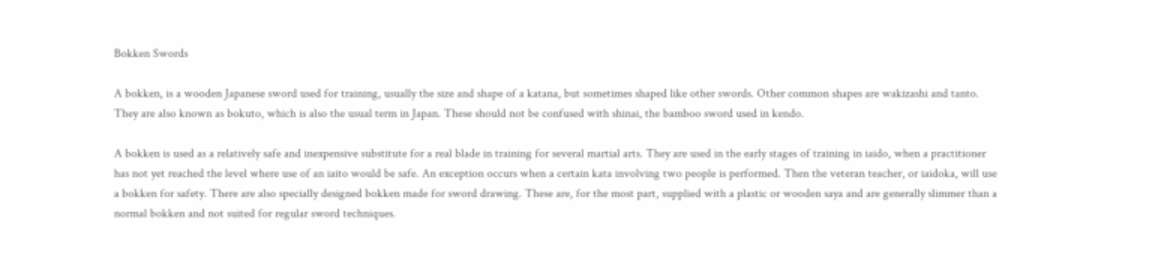Bokken Swords

A bokken, is a wooden Japanese sword used for training, usually the size and shape of a katana, but sometimes shaped like other swords. Other common shapes are wakizashi and tanto. They are also known as bokuto, which is also the usual term in Japan. These should not be confused with shinai, the bamboo sword used in kendo.

A bokken is used as a relatively safe and inexpensive substitute for a real blade in training for several martial arts. They are used in the early stages of training in iaido, when a practitioner has not yet reached the level where use of an iaito would be safe. An exception occurs when a certain kata involving two people is performed. Then the veteran teacher, or iaidoka, will use a bokken for safety. There are also specially designed bokken made for sword drawing. These are, for the most part, supplied with a plastic or wooden saya and are generally slimmer than a normal bokken and not suited for regular sword techniques.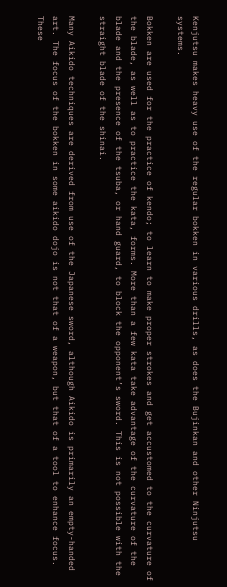Kenjutsu makes heavy use of the regular bokken in various drills, as does the Bujinkan and other Ninjutsu systems.

Bokken are used for the practice of kendo; to learn to make proper strokes and get accustomed to the curvature of the blade, as well as to practice the kata, forms. More than a few kata take advantage of the curvature of the blade and the presence of the tsuba, or hand guard, to block the opponent’s sword. This is not possible with the straight blade of the shinai.

Many Aikido techniques are derived from use of the Japanese sword, although Aikido is primarily an empty-handed art. The focus of the bokken in some aikido dojo is not that of a weapon, but that of a tool to enhance focus. These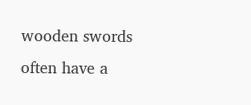wooden swords often have a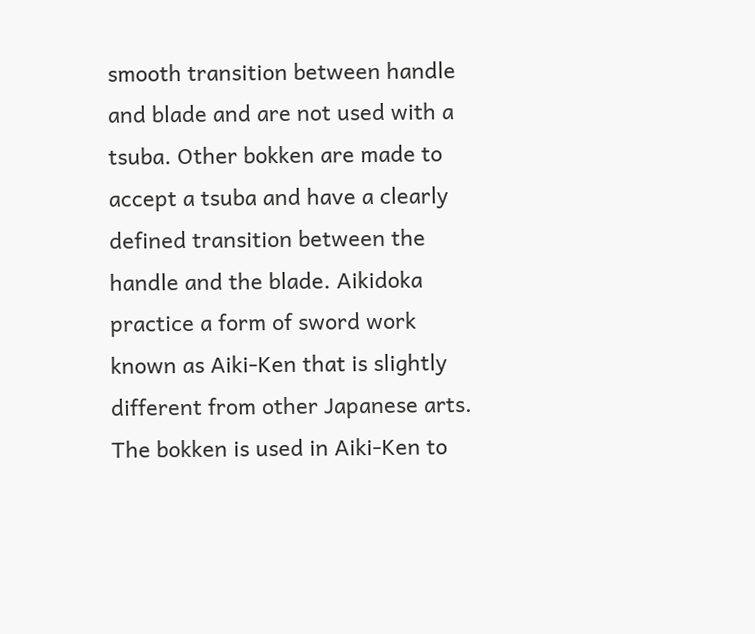smooth transition between handle and blade and are not used with a tsuba. Other bokken are made to accept a tsuba and have a clearly defined transition between the handle and the blade. Aikidoka practice a form of sword work known as Aiki-Ken that is slightly different from other Japanese arts. The bokken is used in Aiki-Ken to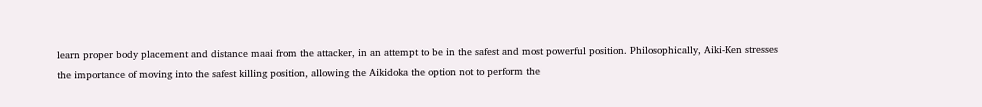learn proper body placement and distance maai from the attacker, in an attempt to be in the safest and most powerful position. Philosophically, Aiki-Ken stresses the importance of moving into the safest killing position, allowing the Aikidoka the option not to perform the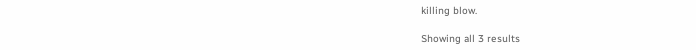killing blow.

Showing all 3 results